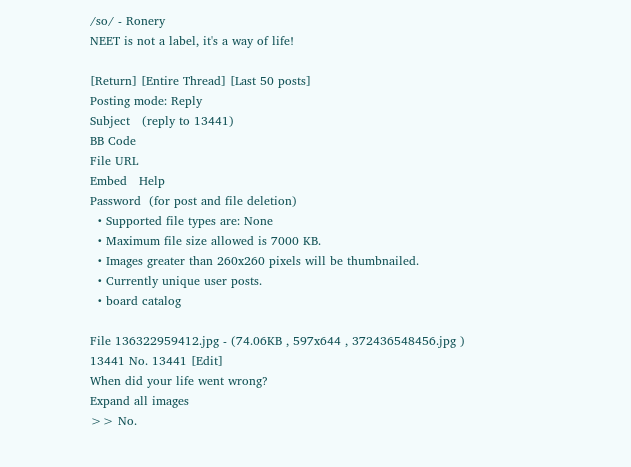/so/ - Ronery
NEET is not a label, it's a way of life!

[Return] [Entire Thread] [Last 50 posts]
Posting mode: Reply
Subject   (reply to 13441)
BB Code
File URL
Embed   Help
Password  (for post and file deletion)
  • Supported file types are: None
  • Maximum file size allowed is 7000 KB.
  • Images greater than 260x260 pixels will be thumbnailed.
  • Currently unique user posts.
  • board catalog

File 136322959412.jpg - (74.06KB , 597x644 , 372436548456.jpg )
13441 No. 13441 [Edit]
When did your life went wrong?
Expand all images
>> No.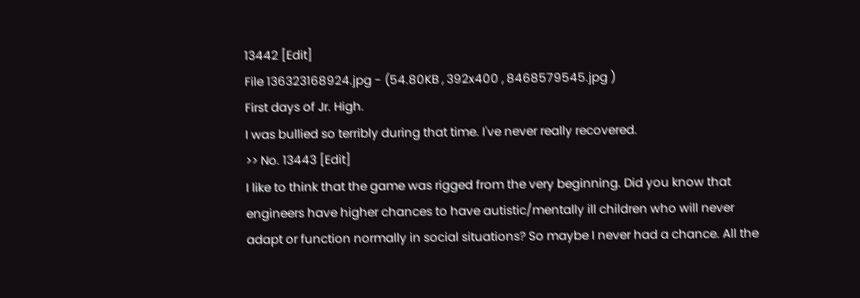13442 [Edit]
File 136323168924.jpg - (54.80KB , 392x400 , 8468579545.jpg )
First days of Jr. High.
I was bullied so terribly during that time. I've never really recovered.
>> No. 13443 [Edit]
I like to think that the game was rigged from the very beginning. Did you know that engineers have higher chances to have autistic/mentally ill children who will never adapt or function normally in social situations? So maybe I never had a chance. All the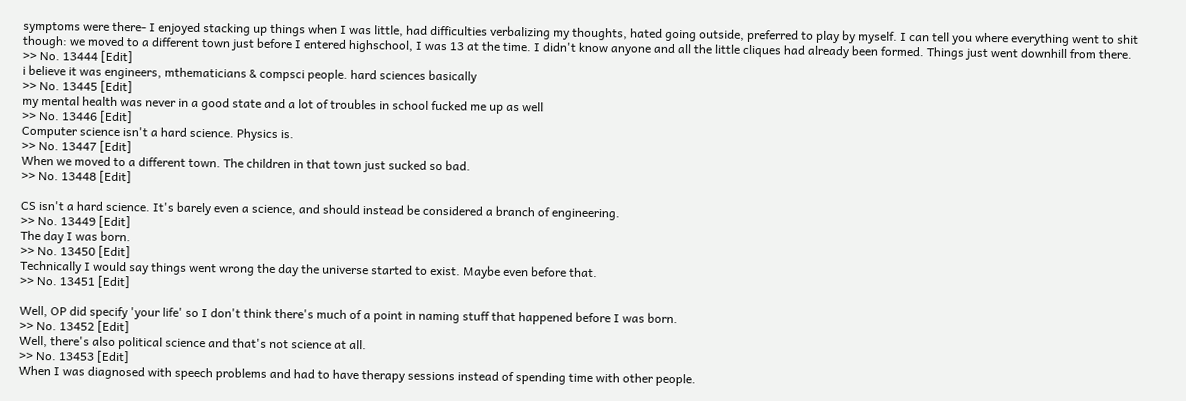symptoms were there- I enjoyed stacking up things when I was little, had difficulties verbalizing my thoughts, hated going outside, preferred to play by myself. I can tell you where everything went to shit though: we moved to a different town just before I entered highschool, I was 13 at the time. I didn't know anyone and all the little cliques had already been formed. Things just went downhill from there.
>> No. 13444 [Edit]
i believe it was engineers, mthematicians & compsci people. hard sciences basically
>> No. 13445 [Edit]
my mental health was never in a good state and a lot of troubles in school fucked me up as well
>> No. 13446 [Edit]
Computer science isn't a hard science. Physics is.
>> No. 13447 [Edit]
When we moved to a different town. The children in that town just sucked so bad.
>> No. 13448 [Edit]

CS isn't a hard science. It's barely even a science, and should instead be considered a branch of engineering.
>> No. 13449 [Edit]
The day I was born.
>> No. 13450 [Edit]
Technically I would say things went wrong the day the universe started to exist. Maybe even before that.
>> No. 13451 [Edit]

Well, OP did specify 'your life' so I don't think there's much of a point in naming stuff that happened before I was born.
>> No. 13452 [Edit]
Well, there's also political science and that's not science at all.
>> No. 13453 [Edit]
When I was diagnosed with speech problems and had to have therapy sessions instead of spending time with other people.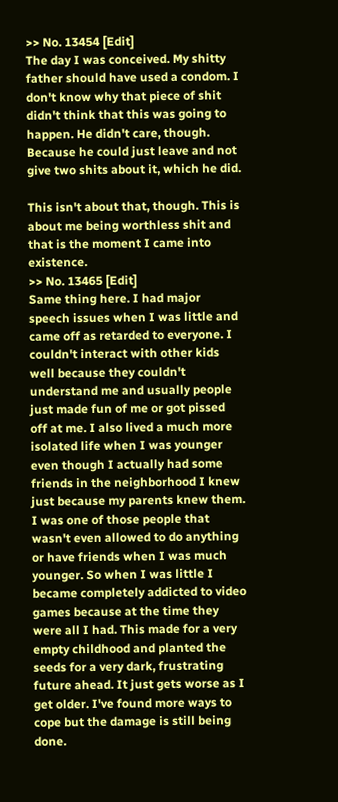>> No. 13454 [Edit]
The day I was conceived. My shitty father should have used a condom. I don't know why that piece of shit didn't think that this was going to happen. He didn't care, though. Because he could just leave and not give two shits about it, which he did.

This isn't about that, though. This is about me being worthless shit and that is the moment I came into existence.
>> No. 13465 [Edit]
Same thing here. I had major speech issues when I was little and came off as retarded to everyone. I couldn't interact with other kids well because they couldn't understand me and usually people just made fun of me or got pissed off at me. I also lived a much more isolated life when I was younger even though I actually had some friends in the neighborhood I knew just because my parents knew them. I was one of those people that wasn't even allowed to do anything or have friends when I was much younger. So when I was little I became completely addicted to video games because at the time they were all I had. This made for a very empty childhood and planted the seeds for a very dark, frustrating future ahead. It just gets worse as I get older. I've found more ways to cope but the damage is still being done.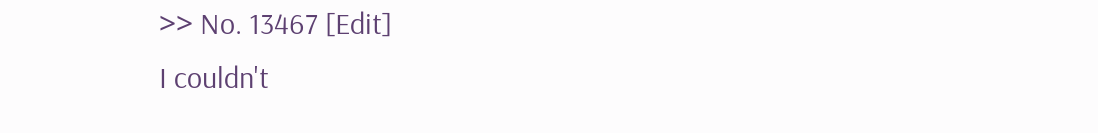>> No. 13467 [Edit]
I couldn't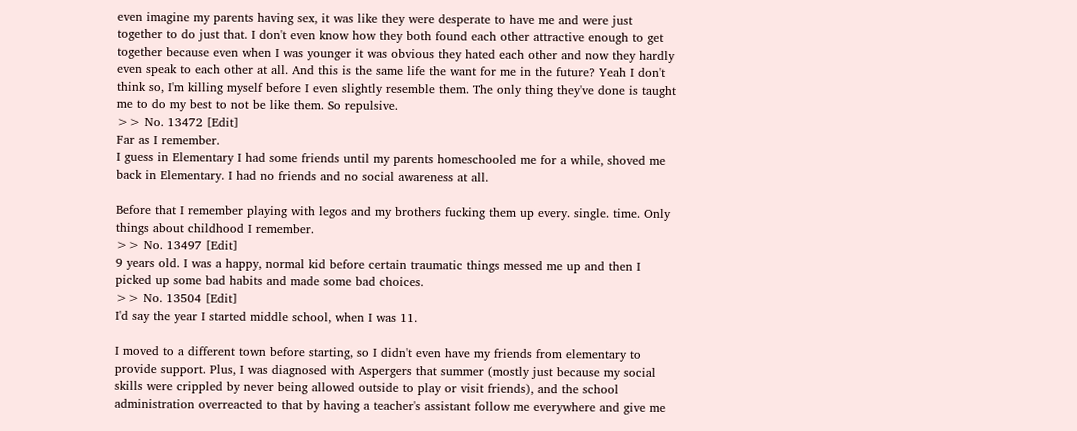even imagine my parents having sex, it was like they were desperate to have me and were just together to do just that. I don't even know how they both found each other attractive enough to get together because even when I was younger it was obvious they hated each other and now they hardly even speak to each other at all. And this is the same life the want for me in the future? Yeah I don't think so, I'm killing myself before I even slightly resemble them. The only thing they've done is taught me to do my best to not be like them. So repulsive.
>> No. 13472 [Edit]
Far as I remember.
I guess in Elementary I had some friends until my parents homeschooled me for a while, shoved me back in Elementary. I had no friends and no social awareness at all.

Before that I remember playing with legos and my brothers fucking them up every. single. time. Only things about childhood I remember.
>> No. 13497 [Edit]
9 years old. I was a happy, normal kid before certain traumatic things messed me up and then I picked up some bad habits and made some bad choices.
>> No. 13504 [Edit]
I'd say the year I started middle school, when I was 11.

I moved to a different town before starting, so I didn't even have my friends from elementary to provide support. Plus, I was diagnosed with Aspergers that summer (mostly just because my social skills were crippled by never being allowed outside to play or visit friends), and the school administration overreacted to that by having a teacher's assistant follow me everywhere and give me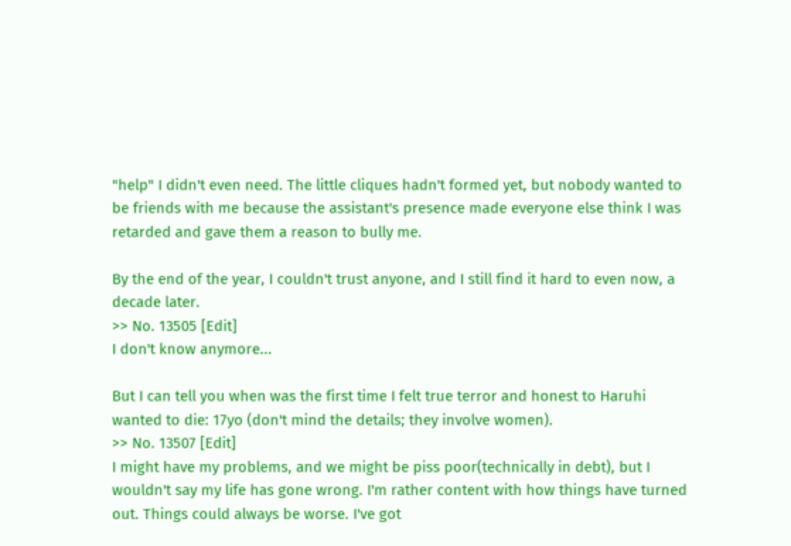"help" I didn't even need. The little cliques hadn't formed yet, but nobody wanted to be friends with me because the assistant's presence made everyone else think I was retarded and gave them a reason to bully me.

By the end of the year, I couldn't trust anyone, and I still find it hard to even now, a decade later.
>> No. 13505 [Edit]
I don't know anymore...

But I can tell you when was the first time I felt true terror and honest to Haruhi wanted to die: 17yo (don't mind the details; they involve women).
>> No. 13507 [Edit]
I might have my problems, and we might be piss poor(technically in debt), but I wouldn't say my life has gone wrong. I'm rather content with how things have turned out. Things could always be worse. I've got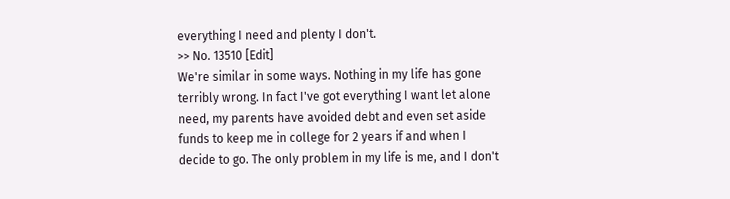everything I need and plenty I don't.
>> No. 13510 [Edit]
We're similar in some ways. Nothing in my life has gone terribly wrong. In fact I've got everything I want let alone need, my parents have avoided debt and even set aside funds to keep me in college for 2 years if and when I decide to go. The only problem in my life is me, and I don't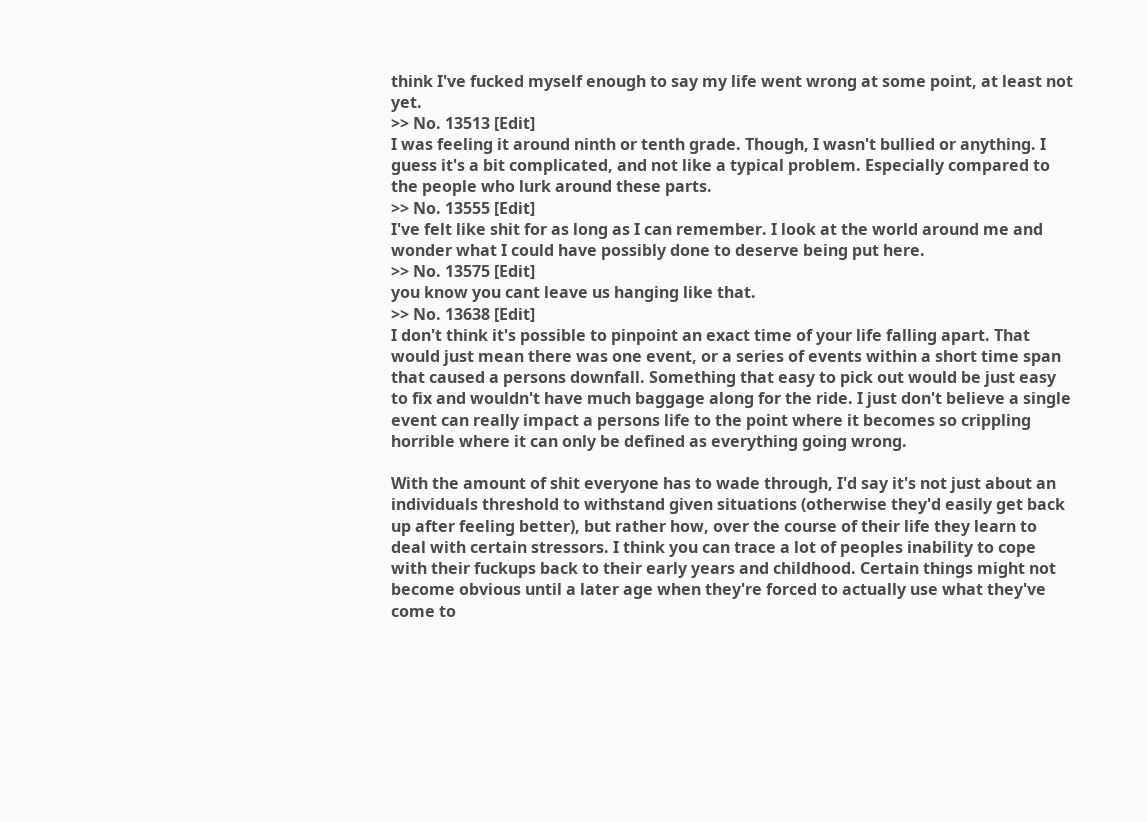think I've fucked myself enough to say my life went wrong at some point, at least not yet.
>> No. 13513 [Edit]
I was feeling it around ninth or tenth grade. Though, I wasn't bullied or anything. I guess it's a bit complicated, and not like a typical problem. Especially compared to the people who lurk around these parts.
>> No. 13555 [Edit]
I've felt like shit for as long as I can remember. I look at the world around me and wonder what I could have possibly done to deserve being put here.
>> No. 13575 [Edit]
you know you cant leave us hanging like that.
>> No. 13638 [Edit]
I don't think it's possible to pinpoint an exact time of your life falling apart. That would just mean there was one event, or a series of events within a short time span that caused a persons downfall. Something that easy to pick out would be just easy to fix and wouldn't have much baggage along for the ride. I just don't believe a single event can really impact a persons life to the point where it becomes so crippling horrible where it can only be defined as everything going wrong.

With the amount of shit everyone has to wade through, I'd say it's not just about an individuals threshold to withstand given situations (otherwise they'd easily get back up after feeling better), but rather how, over the course of their life they learn to deal with certain stressors. I think you can trace a lot of peoples inability to cope with their fuckups back to their early years and childhood. Certain things might not become obvious until a later age when they're forced to actually use what they've come to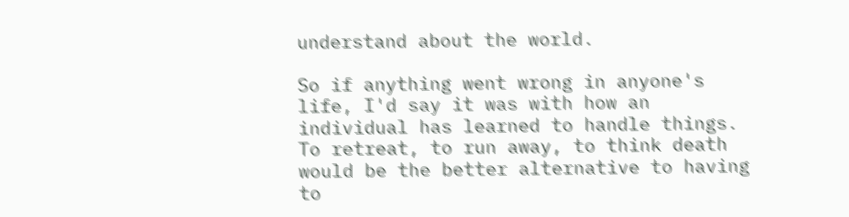understand about the world.

So if anything went wrong in anyone's life, I'd say it was with how an individual has learned to handle things. To retreat, to run away, to think death would be the better alternative to having to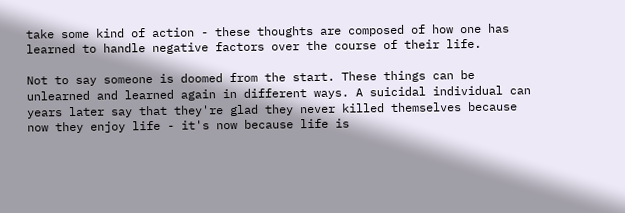take some kind of action - these thoughts are composed of how one has learned to handle negative factors over the course of their life.

Not to say someone is doomed from the start. These things can be unlearned and learned again in different ways. A suicidal individual can years later say that they're glad they never killed themselves because now they enjoy life - it's now because life is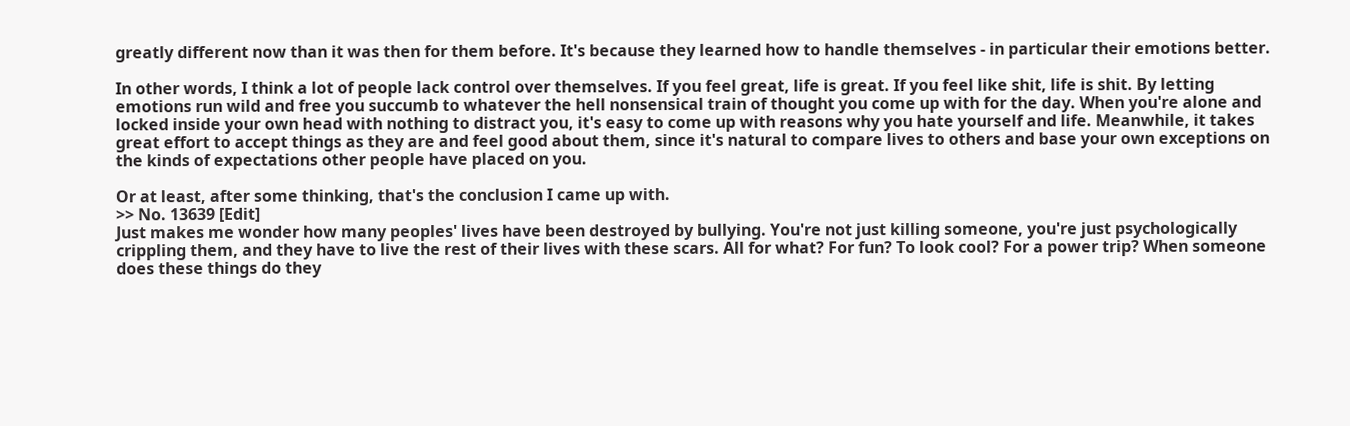greatly different now than it was then for them before. It's because they learned how to handle themselves - in particular their emotions better.

In other words, I think a lot of people lack control over themselves. If you feel great, life is great. If you feel like shit, life is shit. By letting emotions run wild and free you succumb to whatever the hell nonsensical train of thought you come up with for the day. When you're alone and locked inside your own head with nothing to distract you, it's easy to come up with reasons why you hate yourself and life. Meanwhile, it takes great effort to accept things as they are and feel good about them, since it's natural to compare lives to others and base your own exceptions on the kinds of expectations other people have placed on you.

Or at least, after some thinking, that's the conclusion I came up with.
>> No. 13639 [Edit]
Just makes me wonder how many peoples' lives have been destroyed by bullying. You're not just killing someone, you're just psychologically crippling them, and they have to live the rest of their lives with these scars. All for what? For fun? To look cool? For a power trip? When someone does these things do they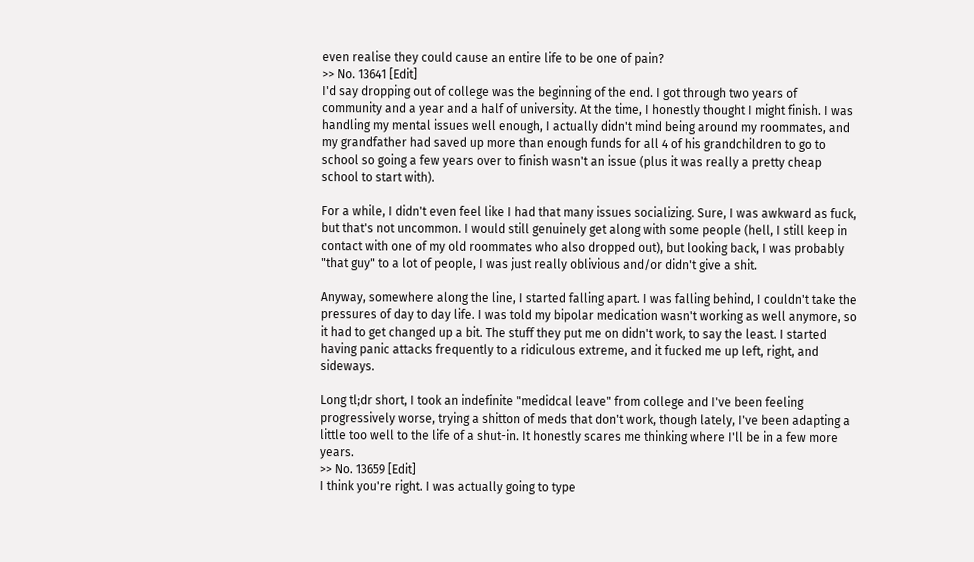even realise they could cause an entire life to be one of pain?
>> No. 13641 [Edit]
I'd say dropping out of college was the beginning of the end. I got through two years of community and a year and a half of university. At the time, I honestly thought I might finish. I was handling my mental issues well enough, I actually didn't mind being around my roommates, and my grandfather had saved up more than enough funds for all 4 of his grandchildren to go to school so going a few years over to finish wasn't an issue (plus it was really a pretty cheap school to start with).

For a while, I didn't even feel like I had that many issues socializing. Sure, I was awkward as fuck, but that's not uncommon. I would still genuinely get along with some people (hell, I still keep in contact with one of my old roommates who also dropped out), but looking back, I was probably "that guy" to a lot of people, I was just really oblivious and/or didn't give a shit.

Anyway, somewhere along the line, I started falling apart. I was falling behind, I couldn't take the pressures of day to day life. I was told my bipolar medication wasn't working as well anymore, so it had to get changed up a bit. The stuff they put me on didn't work, to say the least. I started having panic attacks frequently to a ridiculous extreme, and it fucked me up left, right, and sideways.

Long tl;dr short, I took an indefinite "medidcal leave" from college and I've been feeling progressively worse, trying a shitton of meds that don't work, though lately, I've been adapting a little too well to the life of a shut-in. It honestly scares me thinking where I'll be in a few more years.
>> No. 13659 [Edit]
I think you're right. I was actually going to type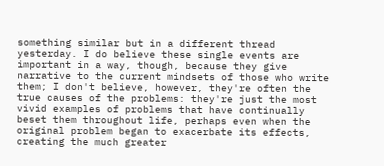something similar but in a different thread yesterday. I do believe these single events are important in a way, though, because they give narrative to the current mindsets of those who write them; I don't believe, however, they're often the true causes of the problems: they're just the most vivid examples of problems that have continually beset them throughout life, perhaps even when the original problem began to exacerbate its effects, creating the much greater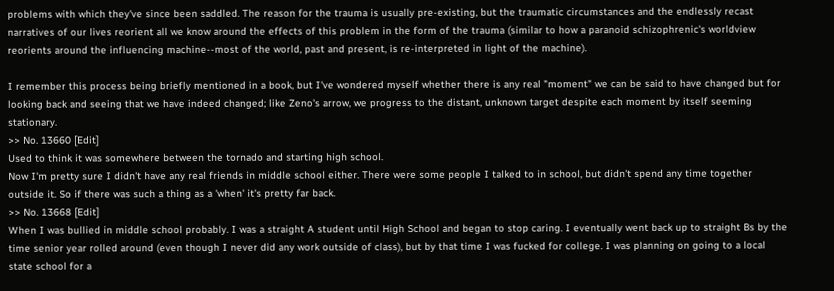problems with which they've since been saddled. The reason for the trauma is usually pre-existing, but the traumatic circumstances and the endlessly recast narratives of our lives reorient all we know around the effects of this problem in the form of the trauma (similar to how a paranoid schizophrenic's worldview reorients around the influencing machine--most of the world, past and present, is re-interpreted in light of the machine).

I remember this process being briefly mentioned in a book, but I've wondered myself whether there is any real "moment" we can be said to have changed but for looking back and seeing that we have indeed changed; like Zeno's arrow, we progress to the distant, unknown target despite each moment by itself seeming stationary.
>> No. 13660 [Edit]
Used to think it was somewhere between the tornado and starting high school.
Now I'm pretty sure I didn't have any real friends in middle school either. There were some people I talked to in school, but didn't spend any time together outside it. So if there was such a thing as a 'when' it's pretty far back.
>> No. 13668 [Edit]
When I was bullied in middle school probably. I was a straight A student until High School and began to stop caring. I eventually went back up to straight Bs by the time senior year rolled around (even though I never did any work outside of class), but by that time I was fucked for college. I was planning on going to a local state school for a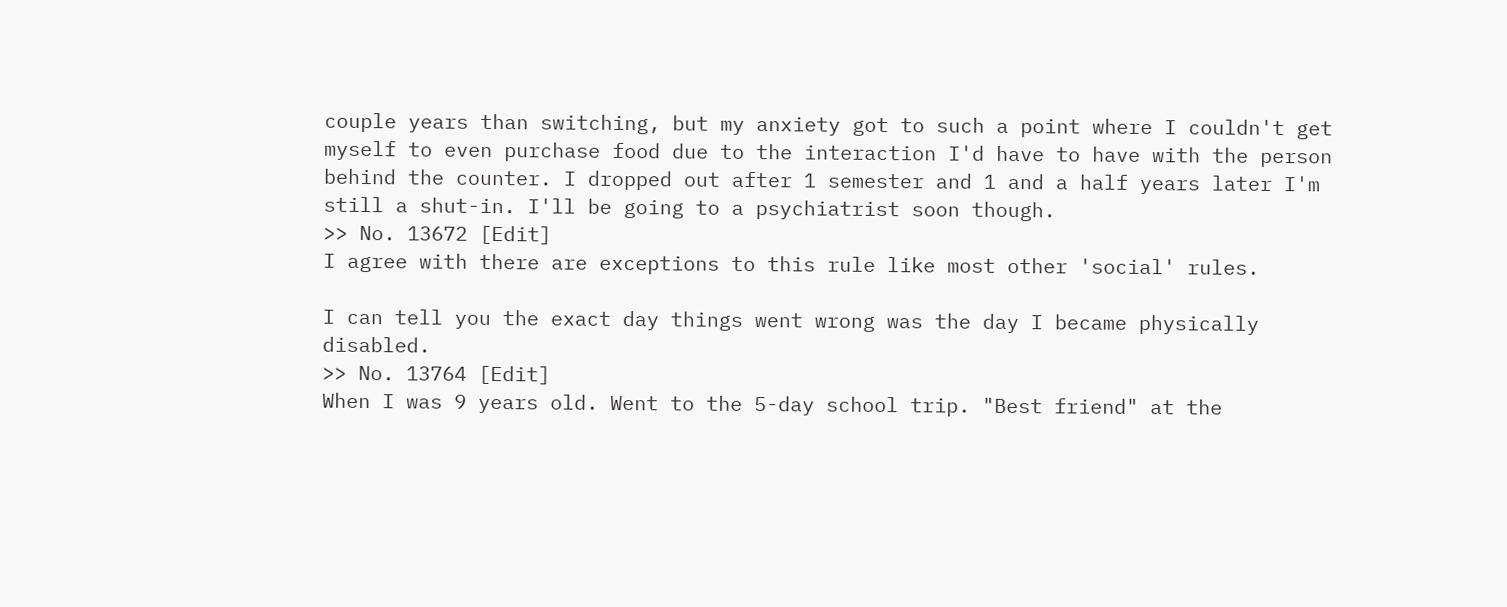couple years than switching, but my anxiety got to such a point where I couldn't get myself to even purchase food due to the interaction I'd have to have with the person behind the counter. I dropped out after 1 semester and 1 and a half years later I'm still a shut-in. I'll be going to a psychiatrist soon though.
>> No. 13672 [Edit]
I agree with there are exceptions to this rule like most other 'social' rules.

I can tell you the exact day things went wrong was the day I became physically disabled.
>> No. 13764 [Edit]
When I was 9 years old. Went to the 5-day school trip. "Best friend" at the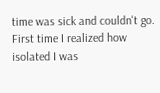time was sick and couldn't go. First time I realized how isolated I was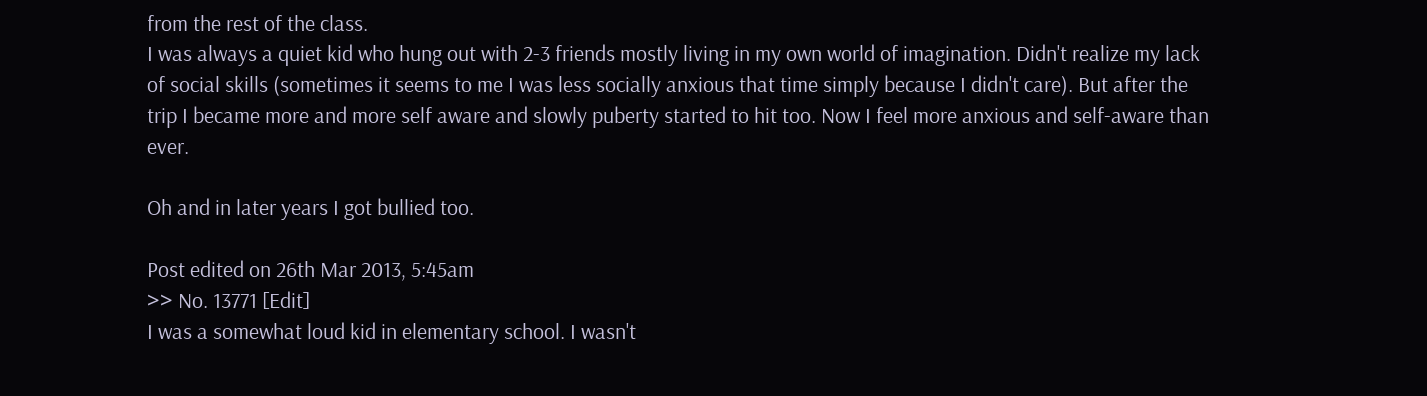from the rest of the class.
I was always a quiet kid who hung out with 2-3 friends mostly living in my own world of imagination. Didn't realize my lack of social skills (sometimes it seems to me I was less socially anxious that time simply because I didn't care). But after the trip I became more and more self aware and slowly puberty started to hit too. Now I feel more anxious and self-aware than ever.

Oh and in later years I got bullied too.

Post edited on 26th Mar 2013, 5:45am
>> No. 13771 [Edit]
I was a somewhat loud kid in elementary school. I wasn't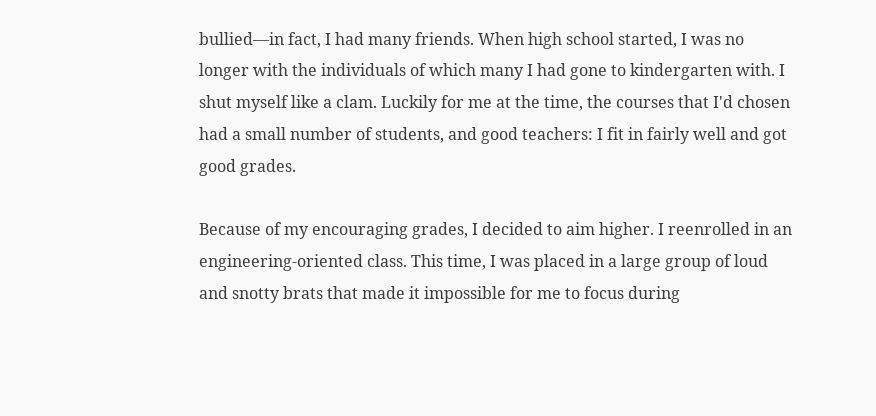bullied—in fact, I had many friends. When high school started, I was no longer with the individuals of which many I had gone to kindergarten with. I shut myself like a clam. Luckily for me at the time, the courses that I'd chosen had a small number of students, and good teachers: I fit in fairly well and got good grades.

Because of my encouraging grades, I decided to aim higher. I reenrolled in an engineering-oriented class. This time, I was placed in a large group of loud and snotty brats that made it impossible for me to focus during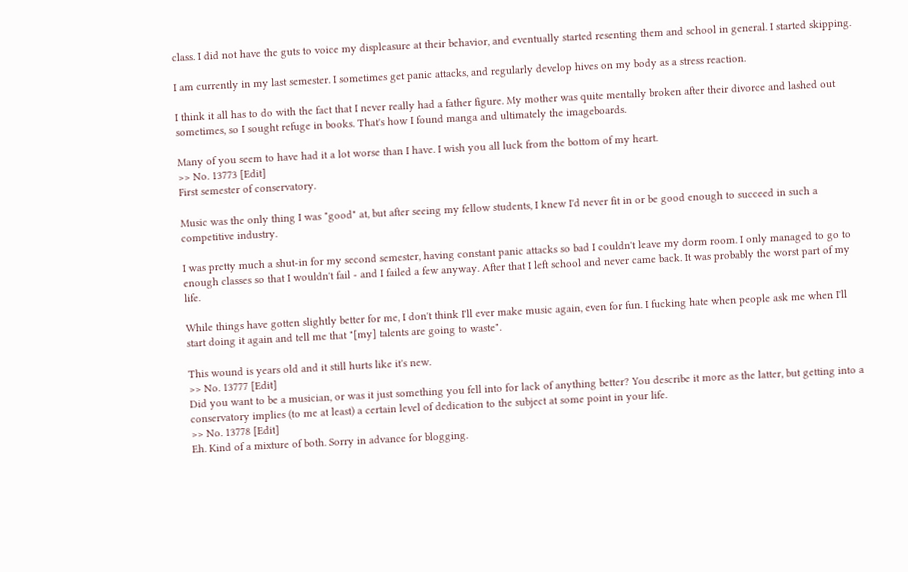class. I did not have the guts to voice my displeasure at their behavior, and eventually started resenting them and school in general. I started skipping.

I am currently in my last semester. I sometimes get panic attacks, and regularly develop hives on my body as a stress reaction.

I think it all has to do with the fact that I never really had a father figure. My mother was quite mentally broken after their divorce and lashed out sometimes, so I sought refuge in books. That's how I found manga and ultimately the imageboards.

Many of you seem to have had it a lot worse than I have. I wish you all luck from the bottom of my heart.
>> No. 13773 [Edit]
First semester of conservatory.

Music was the only thing I was "good" at, but after seeing my fellow students, I knew I'd never fit in or be good enough to succeed in such a competitive industry.

I was pretty much a shut-in for my second semester, having constant panic attacks so bad I couldn't leave my dorm room. I only managed to go to enough classes so that I wouldn't fail - and I failed a few anyway. After that I left school and never came back. It was probably the worst part of my life.

While things have gotten slightly better for me, I don't think I'll ever make music again, even for fun. I fucking hate when people ask me when I'll start doing it again and tell me that "[my] talents are going to waste".

This wound is years old and it still hurts like it's new.
>> No. 13777 [Edit]
Did you want to be a musician, or was it just something you fell into for lack of anything better? You describe it more as the latter, but getting into a conservatory implies (to me at least) a certain level of dedication to the subject at some point in your life.
>> No. 13778 [Edit]
Eh. Kind of a mixture of both. Sorry in advance for blogging.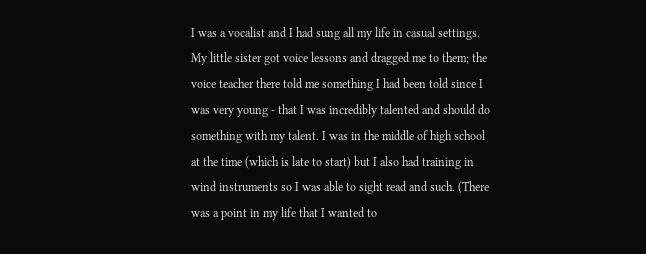I was a vocalist and I had sung all my life in casual settings. My little sister got voice lessons and dragged me to them; the voice teacher there told me something I had been told since I was very young - that I was incredibly talented and should do something with my talent. I was in the middle of high school at the time (which is late to start) but I also had training in wind instruments so I was able to sight read and such. (There was a point in my life that I wanted to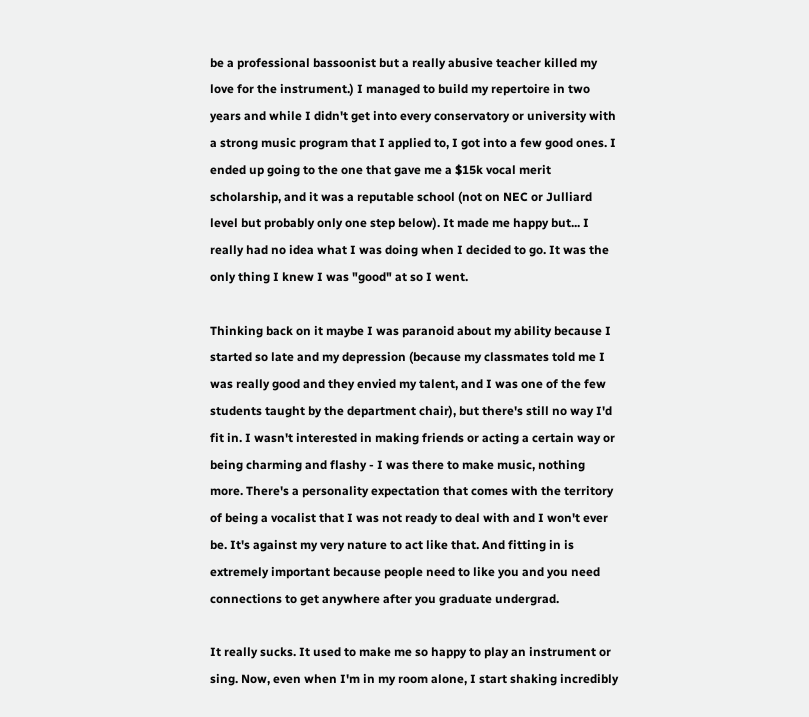be a professional bassoonist but a really abusive teacher killed my love for the instrument.) I managed to build my repertoire in two years and while I didn't get into every conservatory or university with a strong music program that I applied to, I got into a few good ones. I ended up going to the one that gave me a $15k vocal merit scholarship, and it was a reputable school (not on NEC or Julliard level but probably only one step below). It made me happy but... I really had no idea what I was doing when I decided to go. It was the only thing I knew I was "good" at so I went.

Thinking back on it maybe I was paranoid about my ability because I started so late and my depression (because my classmates told me I was really good and they envied my talent, and I was one of the few students taught by the department chair), but there's still no way I'd fit in. I wasn't interested in making friends or acting a certain way or being charming and flashy - I was there to make music, nothing more. There's a personality expectation that comes with the territory of being a vocalist that I was not ready to deal with and I won't ever be. It's against my very nature to act like that. And fitting in is extremely important because people need to like you and you need connections to get anywhere after you graduate undergrad.

It really sucks. It used to make me so happy to play an instrument or sing. Now, even when I'm in my room alone, I start shaking incredibly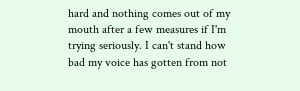hard and nothing comes out of my mouth after a few measures if I'm trying seriously. I can't stand how bad my voice has gotten from not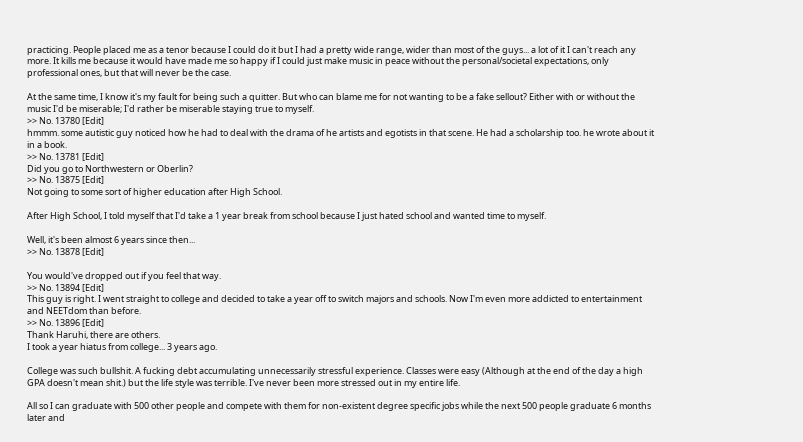practicing. People placed me as a tenor because I could do it but I had a pretty wide range, wider than most of the guys... a lot of it I can't reach any more. It kills me because it would have made me so happy if I could just make music in peace without the personal/societal expectations, only professional ones, but that will never be the case.

At the same time, I know it's my fault for being such a quitter. But who can blame me for not wanting to be a fake sellout? Either with or without the music I'd be miserable; I'd rather be miserable staying true to myself.
>> No. 13780 [Edit]
hmmm. some autistic guy noticed how he had to deal with the drama of he artists and egotists in that scene. He had a scholarship too. he wrote about it in a book.
>> No. 13781 [Edit]
Did you go to Northwestern or Oberlin?
>> No. 13875 [Edit]
Not going to some sort of higher education after High School.

After High School, I told myself that I'd take a 1 year break from school because I just hated school and wanted time to myself.

Well, it's been almost 6 years since then...
>> No. 13878 [Edit]

You would've dropped out if you feel that way.
>> No. 13894 [Edit]
This guy is right. I went straight to college and decided to take a year off to switch majors and schools. Now I'm even more addicted to entertainment and NEETdom than before.
>> No. 13896 [Edit]
Thank Haruhi, there are others.
I took a year hiatus from college... 3 years ago.

College was such bullshit. A fucking debt accumulating unnecessarily stressful experience. Classes were easy (Although at the end of the day a high GPA doesn't mean shit.) but the life style was terrible. I've never been more stressed out in my entire life.

All so I can graduate with 500 other people and compete with them for non-existent degree specific jobs while the next 500 people graduate 6 months later and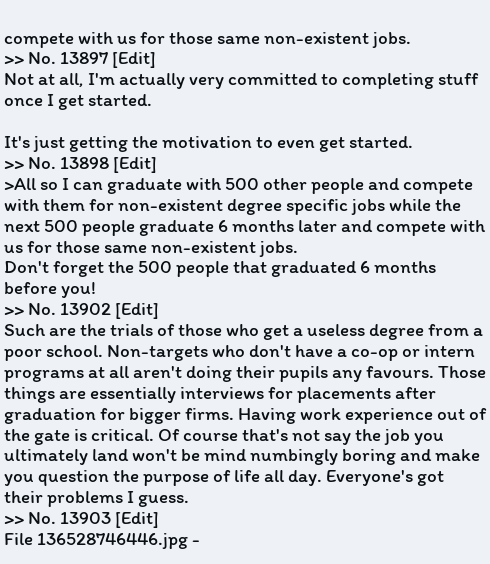compete with us for those same non-existent jobs.
>> No. 13897 [Edit]
Not at all, I'm actually very committed to completing stuff once I get started.

It's just getting the motivation to even get started.
>> No. 13898 [Edit]
>All so I can graduate with 500 other people and compete with them for non-existent degree specific jobs while the next 500 people graduate 6 months later and compete with us for those same non-existent jobs.
Don't forget the 500 people that graduated 6 months before you!
>> No. 13902 [Edit]
Such are the trials of those who get a useless degree from a poor school. Non-targets who don't have a co-op or intern programs at all aren't doing their pupils any favours. Those things are essentially interviews for placements after graduation for bigger firms. Having work experience out of the gate is critical. Of course that's not say the job you ultimately land won't be mind numbingly boring and make you question the purpose of life all day. Everyone's got their problems I guess.
>> No. 13903 [Edit]
File 136528746446.jpg -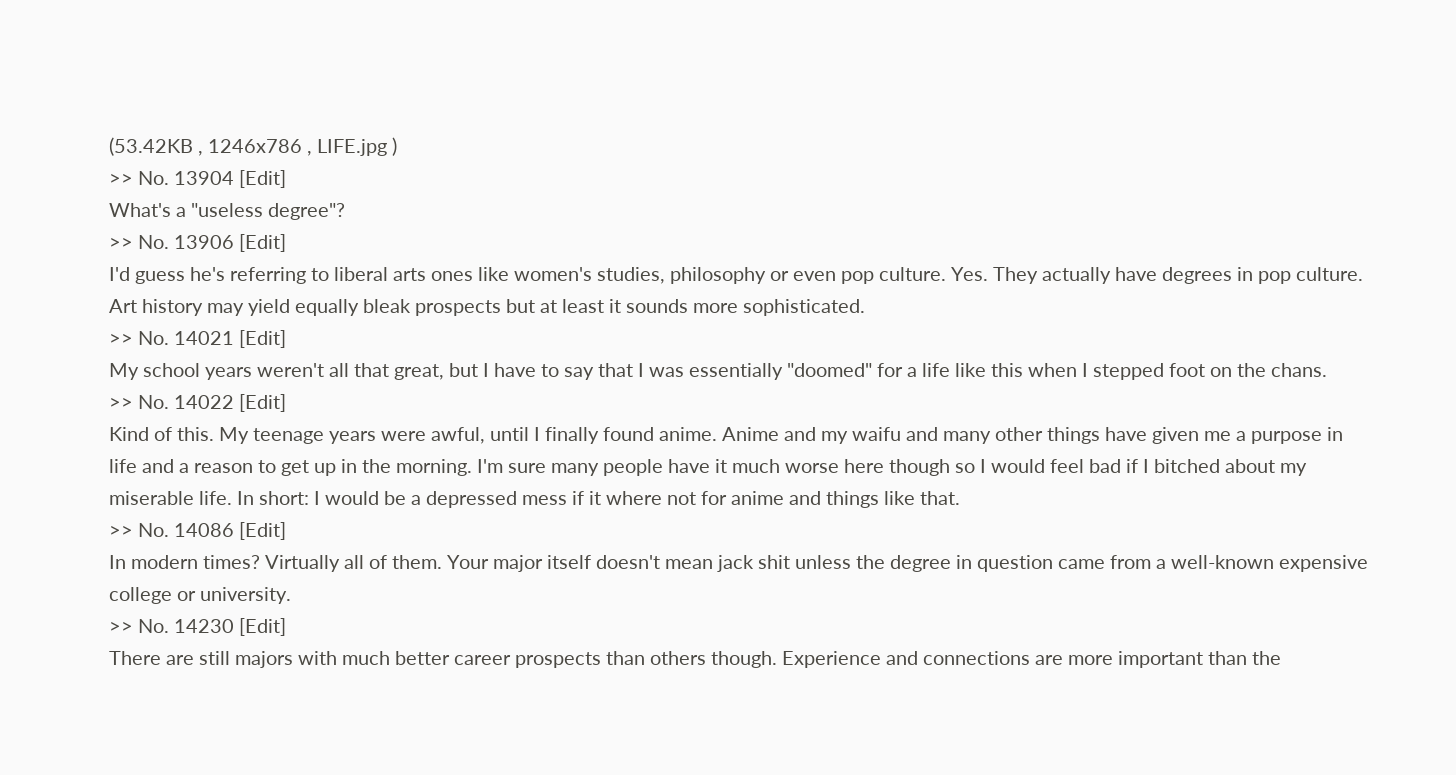(53.42KB , 1246x786 , LIFE.jpg )
>> No. 13904 [Edit]
What's a "useless degree"?
>> No. 13906 [Edit]
I'd guess he's referring to liberal arts ones like women's studies, philosophy or even pop culture. Yes. They actually have degrees in pop culture. Art history may yield equally bleak prospects but at least it sounds more sophisticated.
>> No. 14021 [Edit]
My school years weren't all that great, but I have to say that I was essentially "doomed" for a life like this when I stepped foot on the chans.
>> No. 14022 [Edit]
Kind of this. My teenage years were awful, until I finally found anime. Anime and my waifu and many other things have given me a purpose in life and a reason to get up in the morning. I'm sure many people have it much worse here though so I would feel bad if I bitched about my miserable life. In short: I would be a depressed mess if it where not for anime and things like that.
>> No. 14086 [Edit]
In modern times? Virtually all of them. Your major itself doesn't mean jack shit unless the degree in question came from a well-known expensive college or university.
>> No. 14230 [Edit]
There are still majors with much better career prospects than others though. Experience and connections are more important than the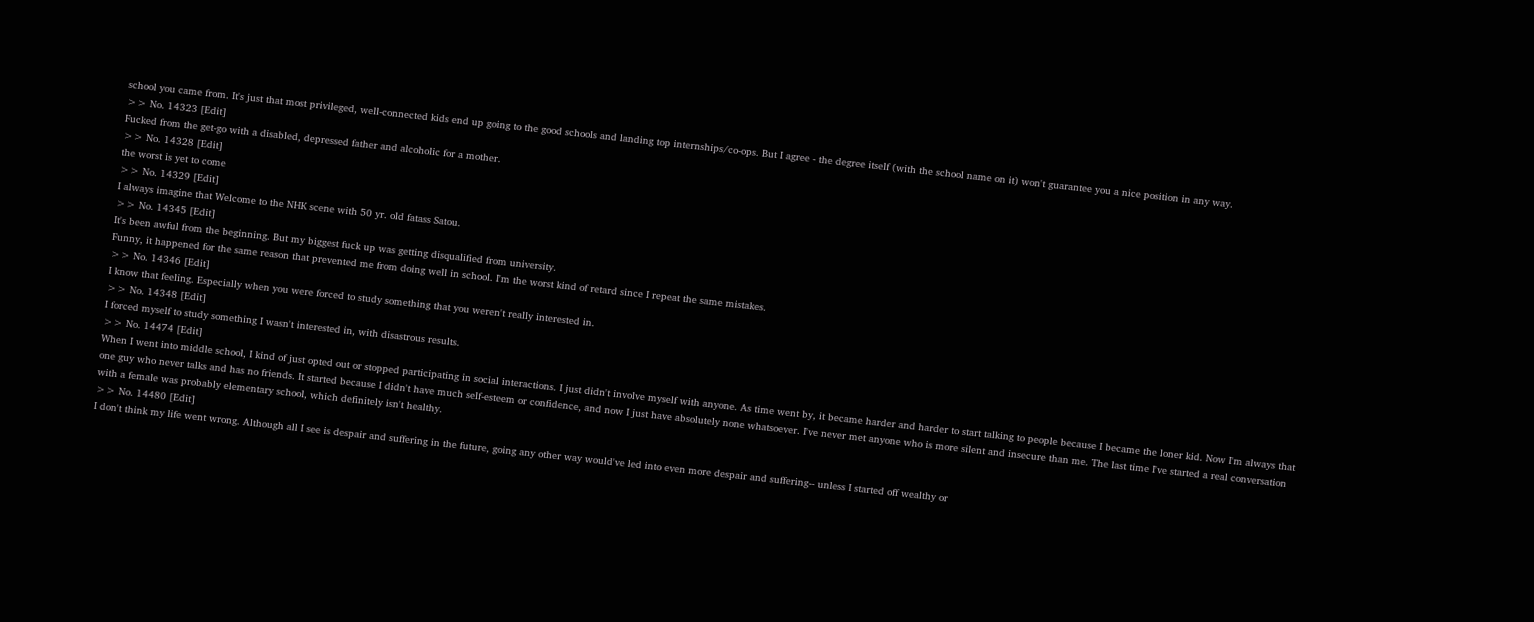school you came from. It's just that most privileged, well-connected kids end up going to the good schools and landing top internships/co-ops. But I agree - the degree itself (with the school name on it) won't guarantee you a nice position in any way.
>> No. 14323 [Edit]
Fucked from the get-go with a disabled, depressed father and alcoholic for a mother.
>> No. 14328 [Edit]
the worst is yet to come
>> No. 14329 [Edit]
I always imagine that Welcome to the NHK scene with 50 yr. old fatass Satou.
>> No. 14345 [Edit]
It's been awful from the beginning. But my biggest fuck up was getting disqualified from university.
Funny, it happened for the same reason that prevented me from doing well in school. I'm the worst kind of retard since I repeat the same mistakes.
>> No. 14346 [Edit]
I know that feeling. Especially when you were forced to study something that you weren't really interested in.
>> No. 14348 [Edit]
I forced myself to study something I wasn't interested in, with disastrous results.
>> No. 14474 [Edit]
When I went into middle school, I kind of just opted out or stopped participating in social interactions. I just didn't involve myself with anyone. As time went by, it became harder and harder to start talking to people because I became the loner kid. Now I'm always that one guy who never talks and has no friends. It started because I didn't have much self-esteem or confidence, and now I just have absolutely none whatsoever. I've never met anyone who is more silent and insecure than me. The last time I've started a real conversation with a female was probably elementary school, which definitely isn't healthy.
>> No. 14480 [Edit]
I don't think my life went wrong. Although all I see is despair and suffering in the future, going any other way would've led into even more despair and suffering-- unless I started off wealthy or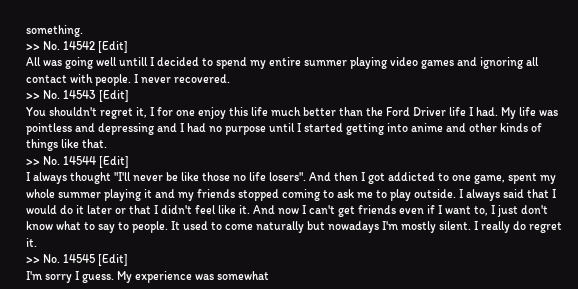something.
>> No. 14542 [Edit]
All was going well untill I decided to spend my entire summer playing video games and ignoring all contact with people. I never recovered.
>> No. 14543 [Edit]
You shouldn't regret it, I for one enjoy this life much better than the Ford Driver life I had. My life was pointless and depressing and I had no purpose until I started getting into anime and other kinds of things like that.
>> No. 14544 [Edit]
I always thought "I'll never be like those no life losers". And then I got addicted to one game, spent my whole summer playing it and my friends stopped coming to ask me to play outside. I always said that I would do it later or that I didn't feel like it. And now I can't get friends even if I want to, I just don't know what to say to people. It used to come naturally but nowadays I'm mostly silent. I really do regret it.
>> No. 14545 [Edit]
I'm sorry I guess. My experience was somewhat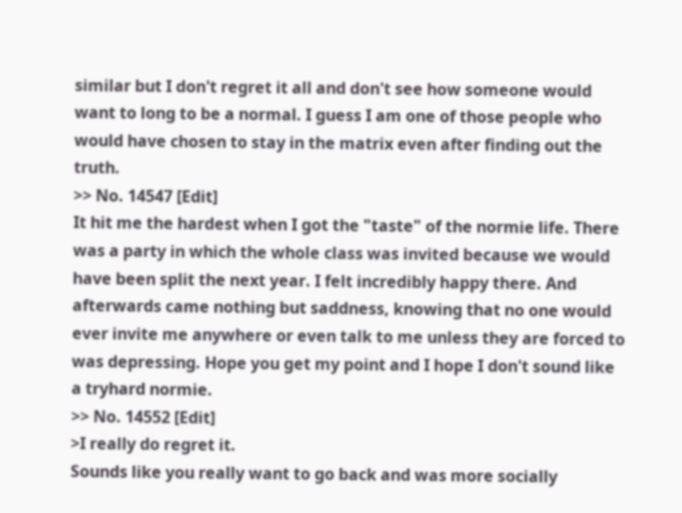similar but I don't regret it all and don't see how someone would want to long to be a normal. I guess I am one of those people who would have chosen to stay in the matrix even after finding out the truth.
>> No. 14547 [Edit]
It hit me the hardest when I got the "taste" of the normie life. There was a party in which the whole class was invited because we would have been split the next year. I felt incredibly happy there. And afterwards came nothing but saddness, knowing that no one would ever invite me anywhere or even talk to me unless they are forced to was depressing. Hope you get my point and I hope I don't sound like a tryhard normie.
>> No. 14552 [Edit]
>I really do regret it.
Sounds like you really want to go back and was more socially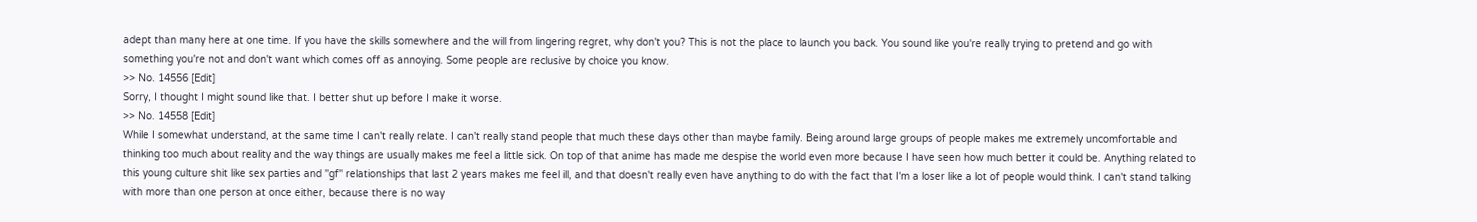adept than many here at one time. If you have the skills somewhere and the will from lingering regret, why don't you? This is not the place to launch you back. You sound like you're really trying to pretend and go with something you're not and don't want which comes off as annoying. Some people are reclusive by choice you know.
>> No. 14556 [Edit]
Sorry, I thought I might sound like that. I better shut up before I make it worse.
>> No. 14558 [Edit]
While I somewhat understand, at the same time I can't really relate. I can't really stand people that much these days other than maybe family. Being around large groups of people makes me extremely uncomfortable and thinking too much about reality and the way things are usually makes me feel a little sick. On top of that anime has made me despise the world even more because I have seen how much better it could be. Anything related to this young culture shit like sex parties and ''gf'' relationships that last 2 years makes me feel ill, and that doesn't really even have anything to do with the fact that I'm a loser like a lot of people would think. I can't stand talking with more than one person at once either, because there is no way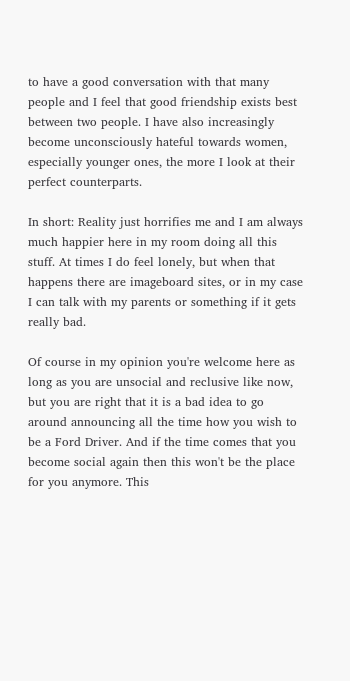to have a good conversation with that many people and I feel that good friendship exists best between two people. I have also increasingly become unconsciously hateful towards women, especially younger ones, the more I look at their perfect counterparts.

In short: Reality just horrifies me and I am always much happier here in my room doing all this stuff. At times I do feel lonely, but when that happens there are imageboard sites, or in my case I can talk with my parents or something if it gets really bad.

Of course in my opinion you're welcome here as long as you are unsocial and reclusive like now, but you are right that it is a bad idea to go around announcing all the time how you wish to be a Ford Driver. And if the time comes that you become social again then this won't be the place for you anymore. This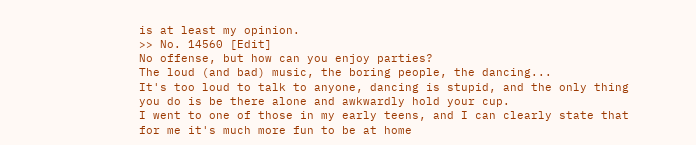is at least my opinion.
>> No. 14560 [Edit]
No offense, but how can you enjoy parties?
The loud (and bad) music, the boring people, the dancing...
It's too loud to talk to anyone, dancing is stupid, and the only thing you do is be there alone and awkwardly hold your cup.
I went to one of those in my early teens, and I can clearly state that for me it's much more fun to be at home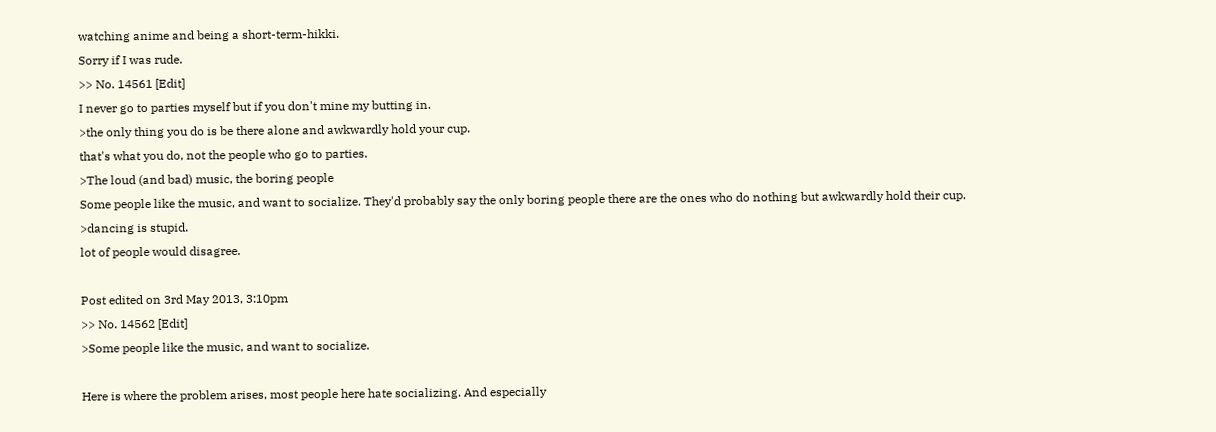watching anime and being a short-term-hikki.
Sorry if I was rude.
>> No. 14561 [Edit]
I never go to parties myself but if you don't mine my butting in.
>the only thing you do is be there alone and awkwardly hold your cup.
that's what you do, not the people who go to parties.
>The loud (and bad) music, the boring people
Some people like the music, and want to socialize. They'd probably say the only boring people there are the ones who do nothing but awkwardly hold their cup.
>dancing is stupid.
lot of people would disagree.

Post edited on 3rd May 2013, 3:10pm
>> No. 14562 [Edit]
>Some people like the music, and want to socialize.

Here is where the problem arises, most people here hate socializing. And especially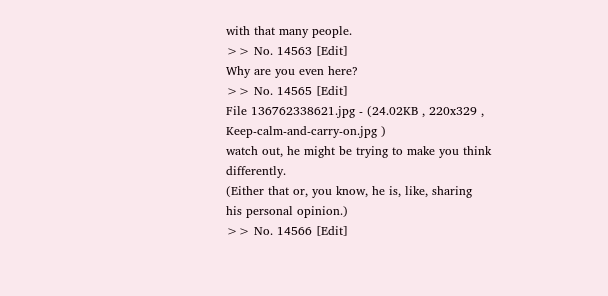with that many people.
>> No. 14563 [Edit]
Why are you even here?
>> No. 14565 [Edit]
File 136762338621.jpg - (24.02KB , 220x329 , Keep-calm-and-carry-on.jpg )
watch out, he might be trying to make you think differently.
(Either that or, you know, he is, like, sharing his personal opinion.)
>> No. 14566 [Edit]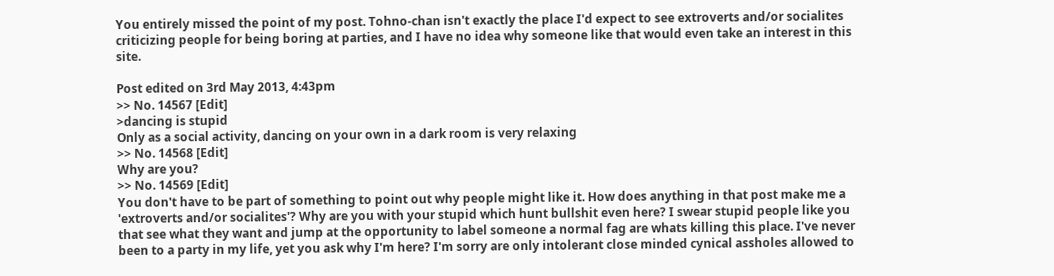You entirely missed the point of my post. Tohno-chan isn't exactly the place I'd expect to see extroverts and/or socialites criticizing people for being boring at parties, and I have no idea why someone like that would even take an interest in this site.

Post edited on 3rd May 2013, 4:43pm
>> No. 14567 [Edit]
>dancing is stupid
Only as a social activity, dancing on your own in a dark room is very relaxing
>> No. 14568 [Edit]
Why are you?
>> No. 14569 [Edit]
You don't have to be part of something to point out why people might like it. How does anything in that post make me a 'extroverts and/or socialites'? Why are you with your stupid which hunt bullshit even here? I swear stupid people like you that see what they want and jump at the opportunity to label someone a normal fag are whats killing this place. I've never been to a party in my life, yet you ask why I'm here? I'm sorry are only intolerant close minded cynical assholes allowed to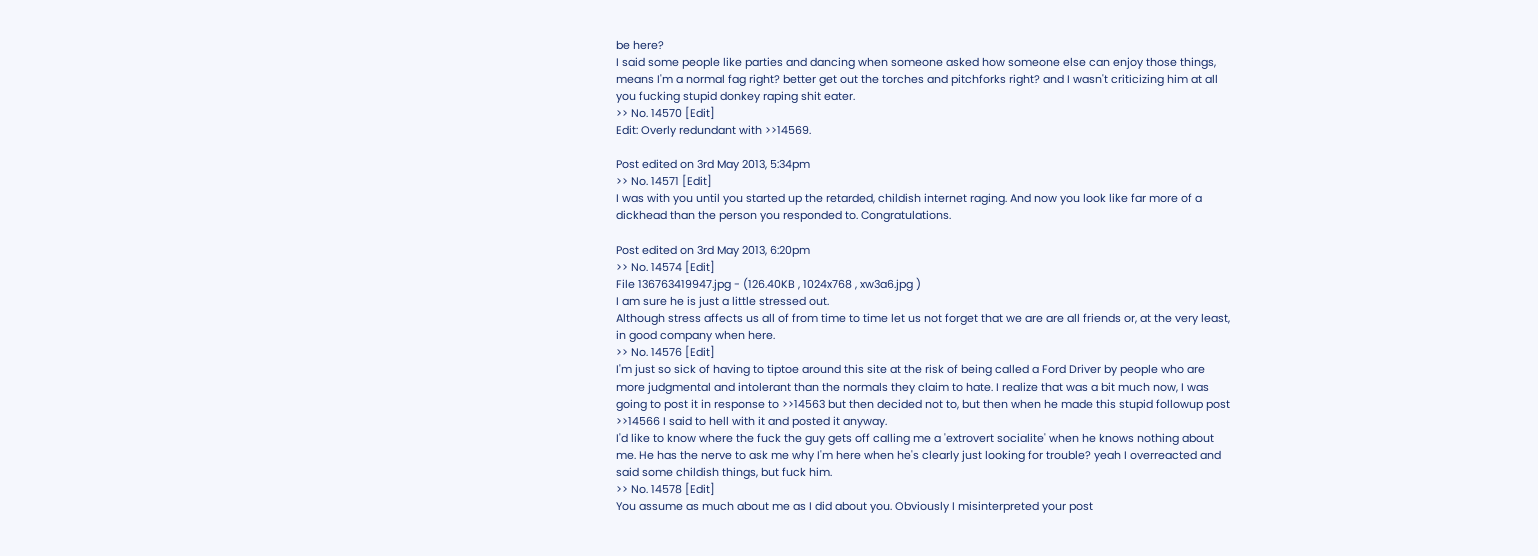be here?
I said some people like parties and dancing when someone asked how someone else can enjoy those things, means I'm a normal fag right? better get out the torches and pitchforks right? and I wasn't criticizing him at all you fucking stupid donkey raping shit eater.
>> No. 14570 [Edit]
Edit: Overly redundant with >>14569.

Post edited on 3rd May 2013, 5:34pm
>> No. 14571 [Edit]
I was with you until you started up the retarded, childish internet raging. And now you look like far more of a dickhead than the person you responded to. Congratulations.

Post edited on 3rd May 2013, 6:20pm
>> No. 14574 [Edit]
File 136763419947.jpg - (126.40KB , 1024x768 , xw3a6.jpg )
I am sure he is just a little stressed out.
Although stress affects us all of from time to time let us not forget that we are are all friends or, at the very least, in good company when here.
>> No. 14576 [Edit]
I'm just so sick of having to tiptoe around this site at the risk of being called a Ford Driver by people who are more judgmental and intolerant than the normals they claim to hate. I realize that was a bit much now, I was going to post it in response to >>14563 but then decided not to, but then when he made this stupid followup post >>14566 I said to hell with it and posted it anyway.
I'd like to know where the fuck the guy gets off calling me a 'extrovert socialite' when he knows nothing about me. He has the nerve to ask me why I'm here when he's clearly just looking for trouble? yeah I overreacted and said some childish things, but fuck him.
>> No. 14578 [Edit]
You assume as much about me as I did about you. Obviously I misinterpreted your post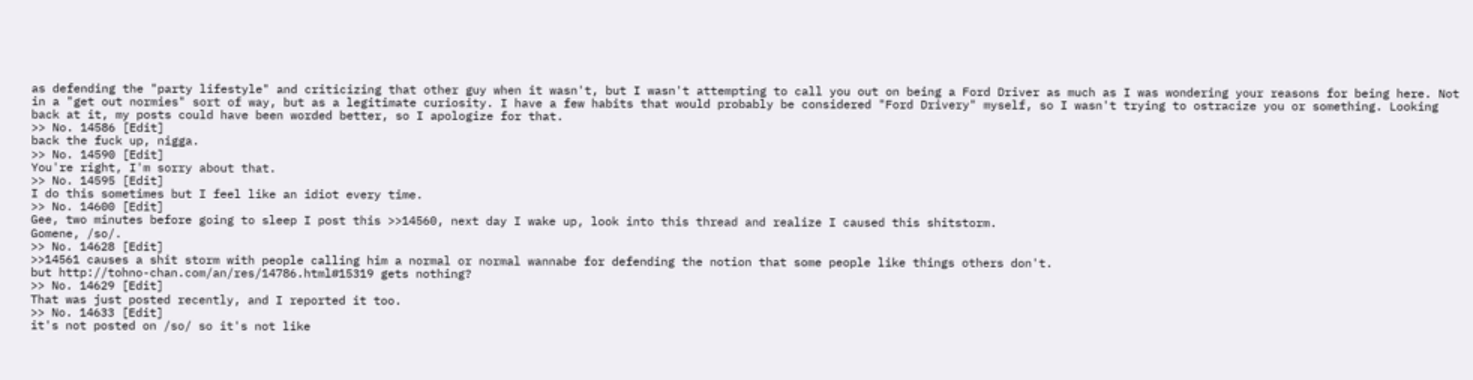as defending the "party lifestyle" and criticizing that other guy when it wasn't, but I wasn't attempting to call you out on being a Ford Driver as much as I was wondering your reasons for being here. Not in a "get out normies" sort of way, but as a legitimate curiosity. I have a few habits that would probably be considered "Ford Drivery" myself, so I wasn't trying to ostracize you or something. Looking back at it, my posts could have been worded better, so I apologize for that.
>> No. 14586 [Edit]
back the fuck up, nigga.
>> No. 14590 [Edit]
You're right, I'm sorry about that.
>> No. 14595 [Edit]
I do this sometimes but I feel like an idiot every time.
>> No. 14600 [Edit]
Gee, two minutes before going to sleep I post this >>14560, next day I wake up, look into this thread and realize I caused this shitstorm.
Gomene, /so/.
>> No. 14628 [Edit]
>>14561 causes a shit storm with people calling him a normal or normal wannabe for defending the notion that some people like things others don't.
but http://tohno-chan.com/an/res/14786.html#15319 gets nothing?
>> No. 14629 [Edit]
That was just posted recently, and I reported it too.
>> No. 14633 [Edit]
it's not posted on /so/ so it's not like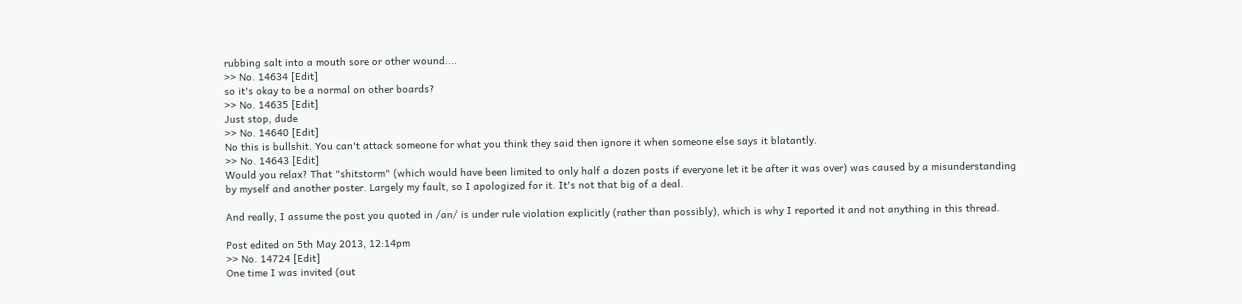rubbing salt into a mouth sore or other wound....
>> No. 14634 [Edit]
so it's okay to be a normal on other boards?
>> No. 14635 [Edit]
Just stop, dude
>> No. 14640 [Edit]
No this is bullshit. You can't attack someone for what you think they said then ignore it when someone else says it blatantly.
>> No. 14643 [Edit]
Would you relax? That "shitstorm" (which would have been limited to only half a dozen posts if everyone let it be after it was over) was caused by a misunderstanding by myself and another poster. Largely my fault, so I apologized for it. It's not that big of a deal.

And really, I assume the post you quoted in /an/ is under rule violation explicitly (rather than possibly), which is why I reported it and not anything in this thread.

Post edited on 5th May 2013, 12:14pm
>> No. 14724 [Edit]
One time I was invited (out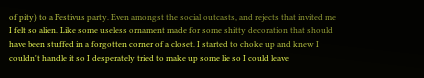of pity) to a Festivus party. Even amongst the social outcasts, and rejects that invited me I felt so alien. Like some useless ornament made for some shitty decoration that should have been stuffed in a forgotten corner of a closet. I started to choke up and knew I couldn't handle it so I desperately tried to make up some lie so I could leave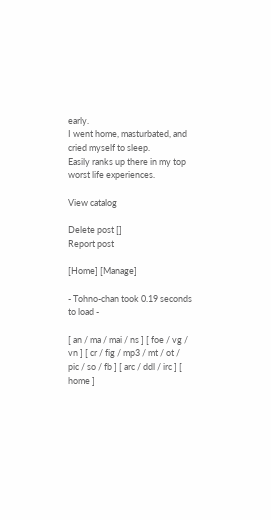early.
I went home, masturbated, and cried myself to sleep.
Easily ranks up there in my top worst life experiences.

View catalog

Delete post []
Report post

[Home] [Manage]

- Tohno-chan took 0.19 seconds to load -

[ an / ma / mai / ns ] [ foe / vg / vn ] [ cr / fig / mp3 / mt / ot / pic / so / fb ] [ arc / ddl / irc ] [ home ]